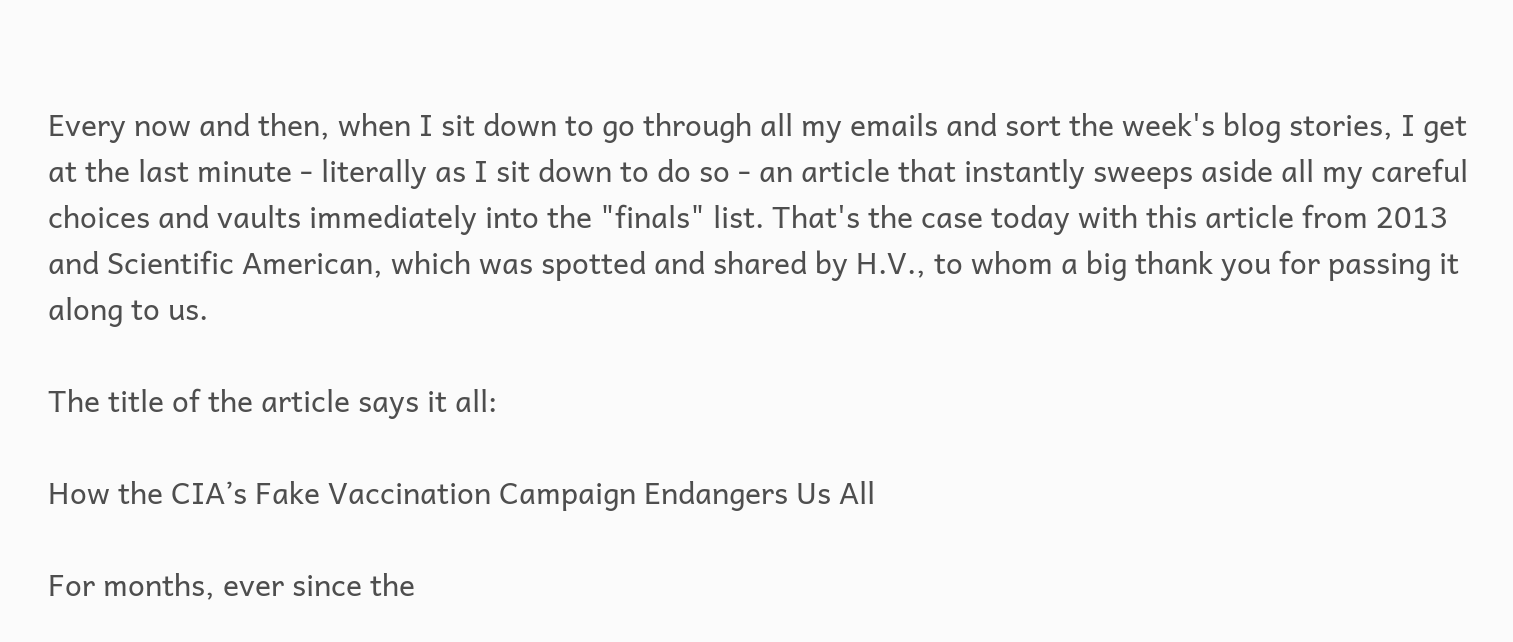Every now and then, when I sit down to go through all my emails and sort the week's blog stories, I get at the last minute - literally as I sit down to do so - an article that instantly sweeps aside all my careful choices and vaults immediately into the "finals" list. That's the case today with this article from 2013 and Scientific American, which was spotted and shared by H.V., to whom a big thank you for passing it along to us.

The title of the article says it all:

How the CIA’s Fake Vaccination Campaign Endangers Us All

For months, ever since the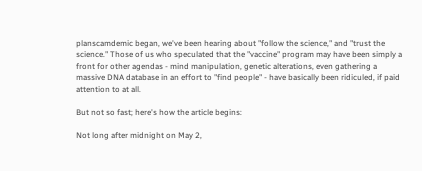planscamdemic began, we've been hearing about "follow the science," and "trust the science." Those of us who speculated that the "vaccine" program may have been simply a front for other agendas - mind manipulation, genetic alterations, even gathering a massive DNA database in an effort to "find people" - have basically been ridiculed, if paid attention to at all.

But not so fast; here's how the article begins:

Not long after midnight on May 2,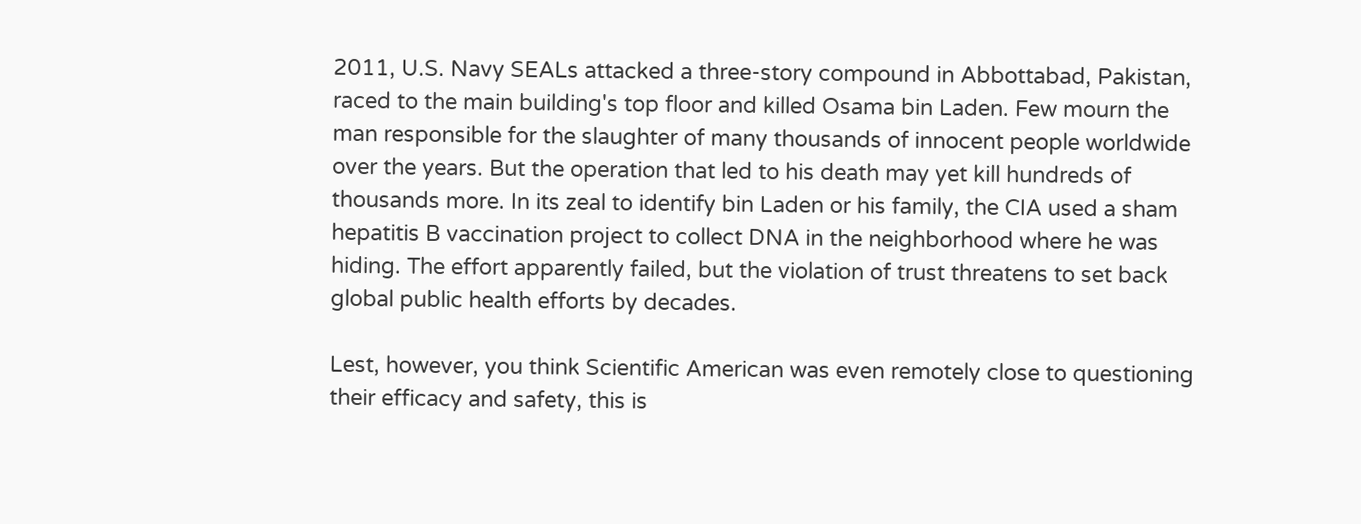2011, U.S. Navy SEALs attacked a three-story compound in Abbottabad, Pakistan, raced to the main building's top floor and killed Osama bin Laden. Few mourn the man responsible for the slaughter of many thousands of innocent people worldwide over the years. But the operation that led to his death may yet kill hundreds of thousands more. In its zeal to identify bin Laden or his family, the CIA used a sham hepatitis B vaccination project to collect DNA in the neighborhood where he was hiding. The effort apparently failed, but the violation of trust threatens to set back global public health efforts by decades.

Lest, however, you think Scientific American was even remotely close to questioning their efficacy and safety, this is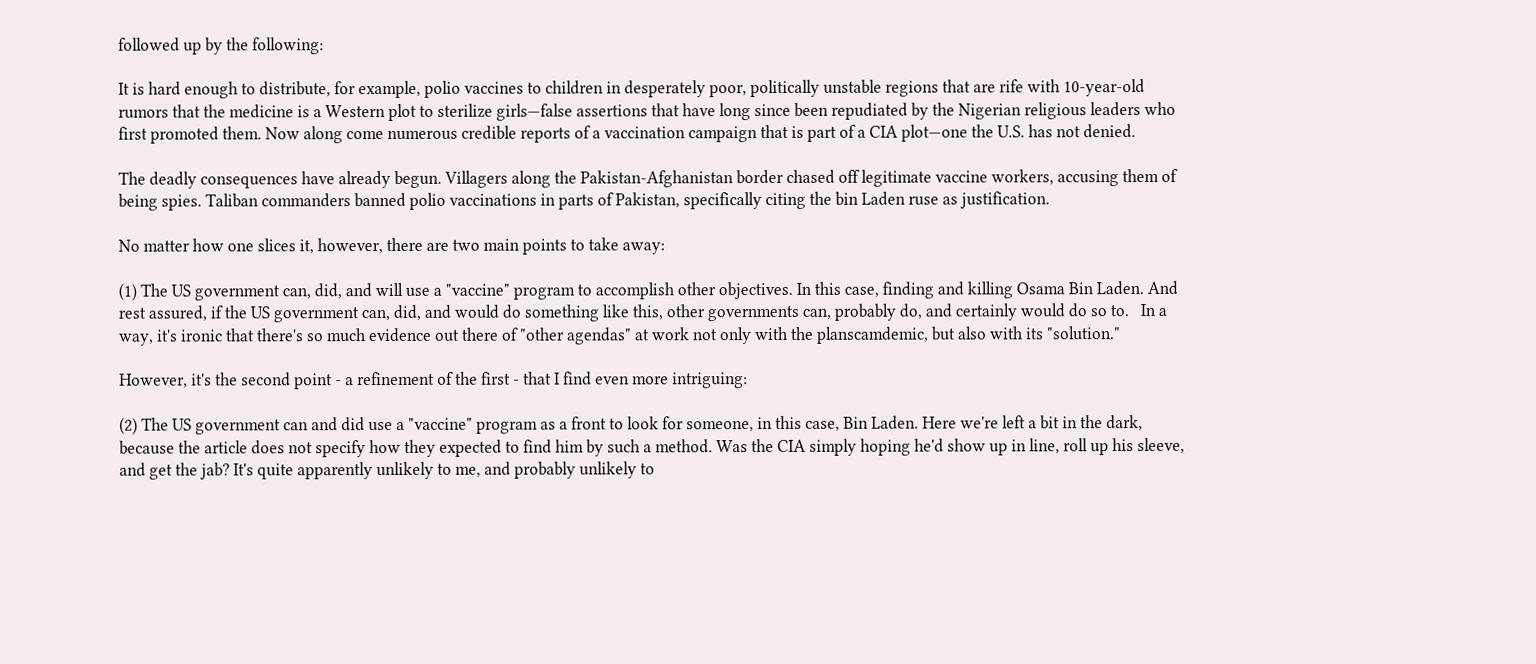followed up by the following:

It is hard enough to distribute, for example, polio vaccines to children in desperately poor, politically unstable regions that are rife with 10-year-old rumors that the medicine is a Western plot to sterilize girls—false assertions that have long since been repudiated by the Nigerian religious leaders who first promoted them. Now along come numerous credible reports of a vaccination campaign that is part of a CIA plot—one the U.S. has not denied.

The deadly consequences have already begun. Villagers along the Pakistan-Afghanistan border chased off legitimate vaccine workers, accusing them of being spies. Taliban commanders banned polio vaccinations in parts of Pakistan, specifically citing the bin Laden ruse as justification.

No matter how one slices it, however, there are two main points to take away:

(1) The US government can, did, and will use a "vaccine" program to accomplish other objectives. In this case, finding and killing Osama Bin Laden. And rest assured, if the US government can, did, and would do something like this, other governments can, probably do, and certainly would do so to.   In a way, it's ironic that there's so much evidence out there of "other agendas" at work not only with the planscamdemic, but also with its "solution."

However, it's the second point - a refinement of the first - that I find even more intriguing:

(2) The US government can and did use a "vaccine" program as a front to look for someone, in this case, Bin Laden. Here we're left a bit in the dark, because the article does not specify how they expected to find him by such a method. Was the CIA simply hoping he'd show up in line, roll up his sleeve, and get the jab? It's quite apparently unlikely to me, and probably unlikely to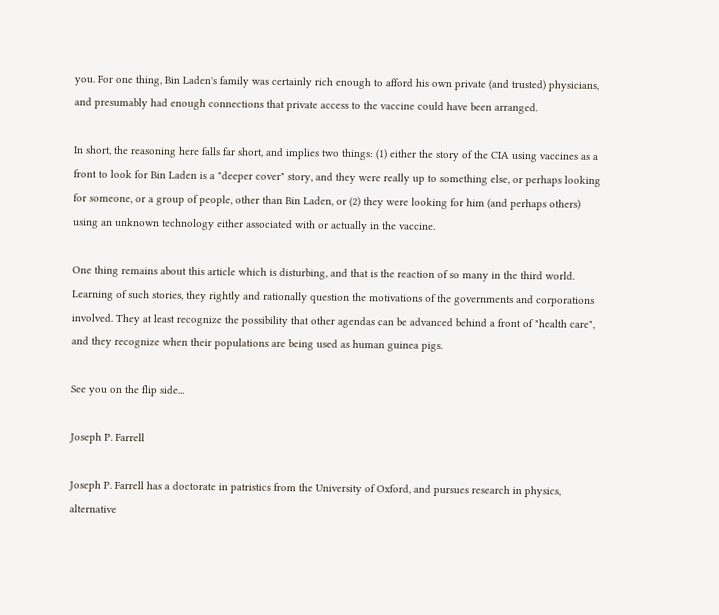you. For one thing, Bin Laden's family was certainly rich enough to afford his own private (and trusted) physicians, and presumably had enough connections that private access to the vaccine could have been arranged.

In short, the reasoning here falls far short, and implies two things: (1) either the story of the CIA using vaccines as a front to look for Bin Laden is a "deeper cover" story, and they were really up to something else, or perhaps looking for someone, or a group of people, other than Bin Laden, or (2) they were looking for him (and perhaps others) using an unknown technology either associated with or actually in the vaccine.

One thing remains about this article which is disturbing, and that is the reaction of so many in the third world. Learning of such stories, they rightly and rationally question the motivations of the governments and corporations involved. They at least recognize the possibility that other agendas can be advanced behind a front of "health care", and they recognize when their populations are being used as human guinea pigs.

See you on the flip side...

Joseph P. Farrell

Joseph P. Farrell has a doctorate in patristics from the University of Oxford, and pursues research in physics, alternative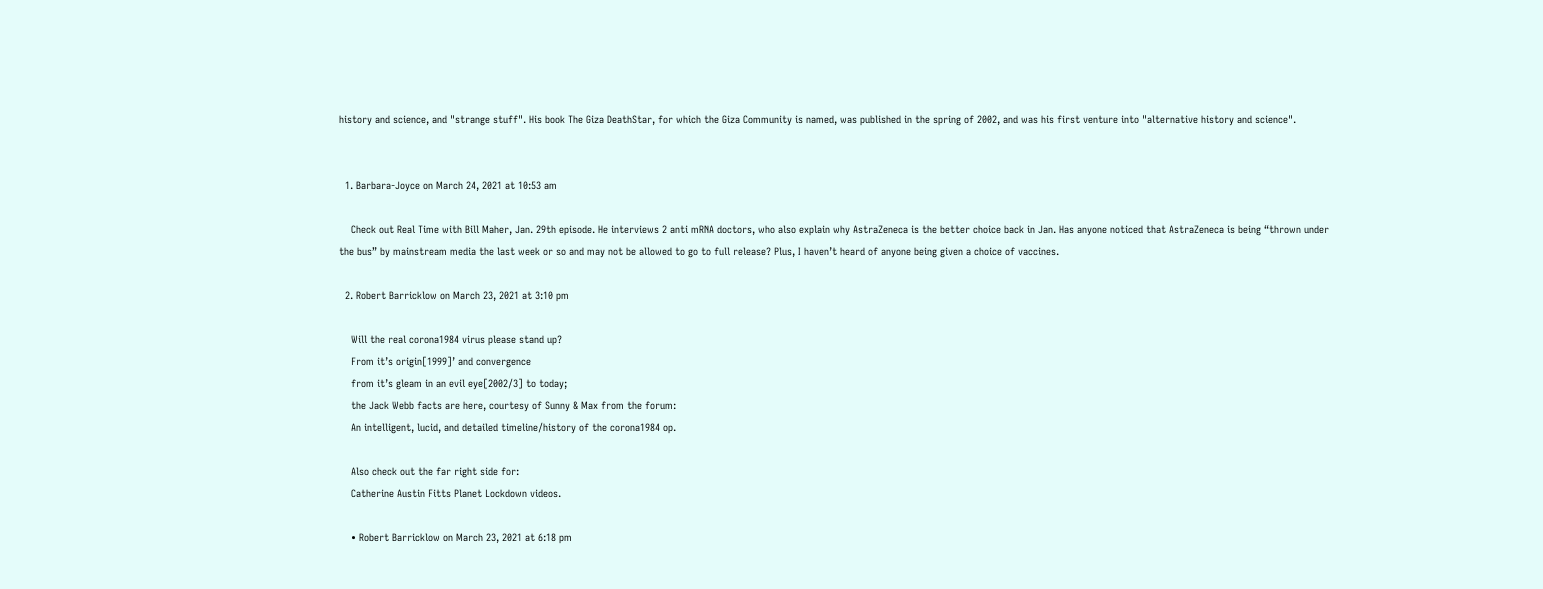history and science, and "strange stuff". His book The Giza DeathStar, for which the Giza Community is named, was published in the spring of 2002, and was his first venture into "alternative history and science".


  1. Barbara-Joyce on March 24, 2021 at 10:53 am

    Check out Real Time with Bill Maher, Jan. 29th episode. He interviews 2 anti mRNA doctors, who also explain why AstraZeneca is the better choice back in Jan. Has anyone noticed that AstraZeneca is being “thrown under the bus” by mainstream media the last week or so and may not be allowed to go to full release? Plus, I haven’t heard of anyone being given a choice of vaccines.

  2. Robert Barricklow on March 23, 2021 at 3:10 pm

    Will the real corona1984 virus please stand up?
    From it’s origin[1999]’ and convergence
    from it’s gleam in an evil eye[2002/3] to today;
    the Jack Webb facts are here, courtesy of Sunny & Max from the forum:
    An intelligent, lucid, and detailed timeline/history of the corona1984 op.

    Also check out the far right side for:
    Catherine Austin Fitts Planet Lockdown videos.

    • Robert Barricklow on March 23, 2021 at 6:18 pm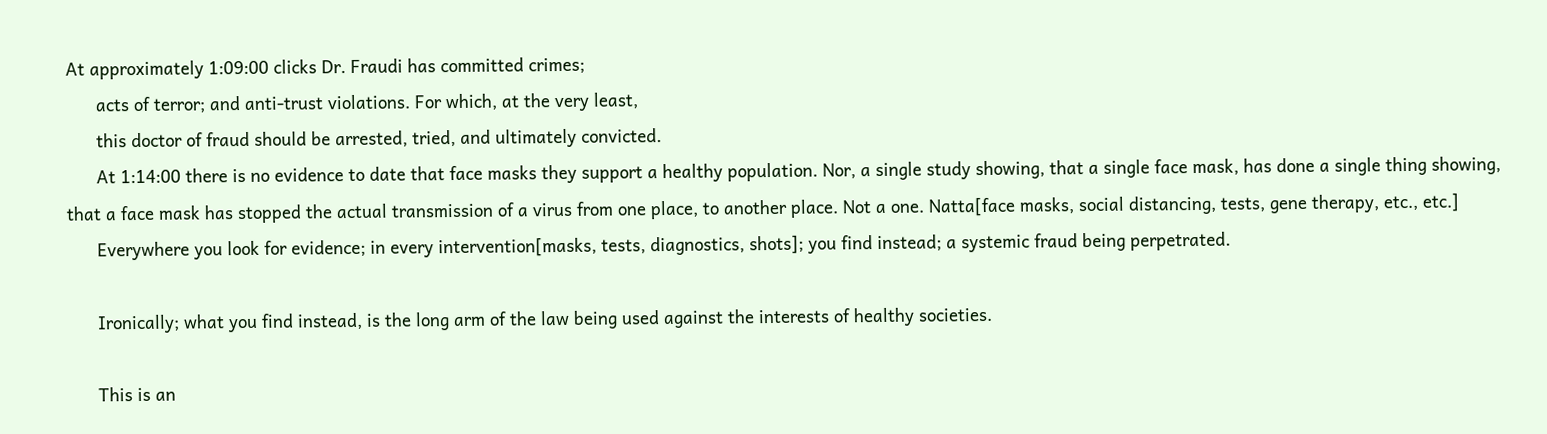At approximately 1:09:00 clicks Dr. Fraudi has committed crimes;
      acts of terror; and anti-trust violations. For which, at the very least,
      this doctor of fraud should be arrested, tried, and ultimately convicted.
      At 1:14:00 there is no evidence to date that face masks they support a healthy population. Nor, a single study showing, that a single face mask, has done a single thing showing, that a face mask has stopped the actual transmission of a virus from one place, to another place. Not a one. Natta[face masks, social distancing, tests, gene therapy, etc., etc.]
      Everywhere you look for evidence; in every intervention[masks, tests, diagnostics, shots]; you find instead; a systemic fraud being perpetrated.

      Ironically; what you find instead, is the long arm of the law being used against the interests of healthy societies.

      This is an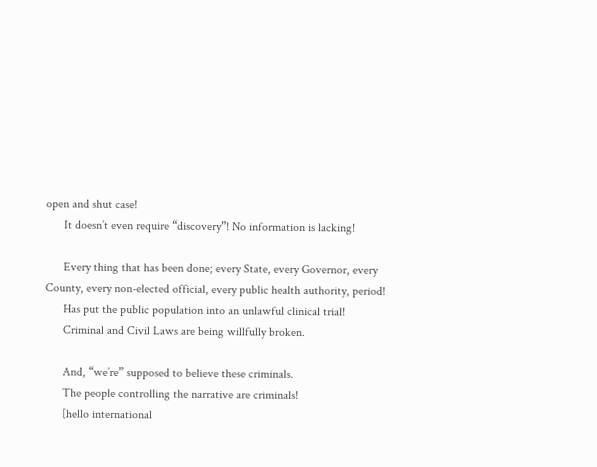open and shut case!
      It doesn’t even require “discovery”! No information is lacking!

      Every thing that has been done; every State, every Governor, every County, every non-elected official, every public health authority, period!
      Has put the public population into an unlawful clinical trial!
      Criminal and Civil Laws are being willfully broken.

      And, “we’re” supposed to believe these criminals.
      The people controlling the narrative are criminals!
      [hello international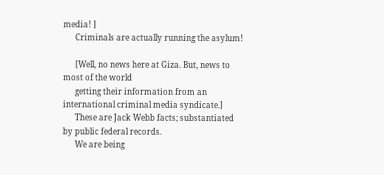media! ]
      Criminals are actually running the asylum!

      [Well, no news here at Giza. But, news to most of the world
      getting their information from an international criminal media syndicate.]
      These are Jack Webb facts; substantiated by public federal records.
      We are being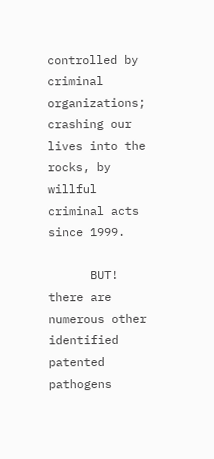controlled by criminal organizations; crashing our lives into the rocks, by willful criminal acts since 1999.

      BUT! there are numerous other identified patented pathogens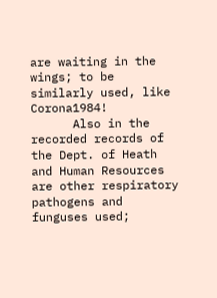are waiting in the wings; to be similarly used, like Corona1984!
      Also in the recorded records of the Dept. of Heath and Human Resources are other respiratory pathogens and funguses used;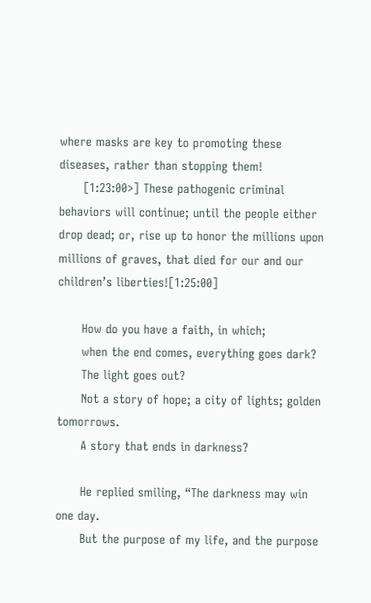where masks are key to promoting these diseases, rather than stopping them!
      [1:23:00>] These pathogenic criminal behaviors will continue; until the people either drop dead; or, rise up to honor the millions upon millions of graves, that died for our and our children’s liberties![1:25:00]

      How do you have a faith, in which;
      when the end comes, everything goes dark?
      The light goes out?
      Not a story of hope; a city of lights; golden tomorrows.
      A story that ends in darkness?

      He replied smiling, “The darkness may win one day.
      But the purpose of my life, and the purpose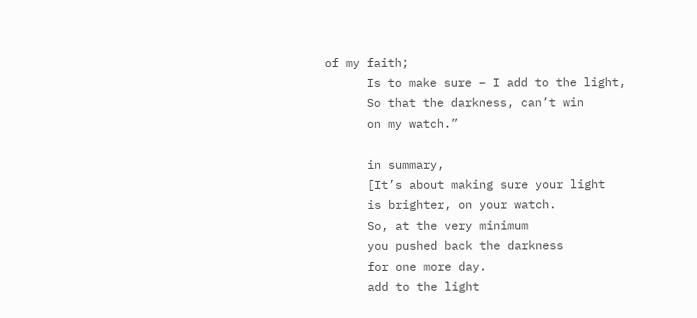of my faith;
      Is to make sure – I add to the light,
      So that the darkness, can’t win
      on my watch.”

      in summary,
      [It’s about making sure your light
      is brighter, on your watch.
      So, at the very minimum
      you pushed back the darkness
      for one more day.
      add to the light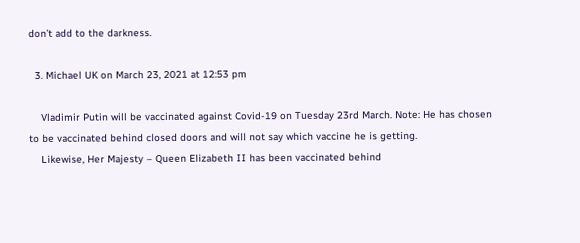don’t add to the darkness.

  3. Michael UK on March 23, 2021 at 12:53 pm

    Vladimir Putin will be vaccinated against Covid-19 on Tuesday 23rd March. Note: He has chosen to be vaccinated behind closed doors and will not say which vaccine he is getting.
    Likewise, Her Majesty – Queen Elizabeth II has been vaccinated behind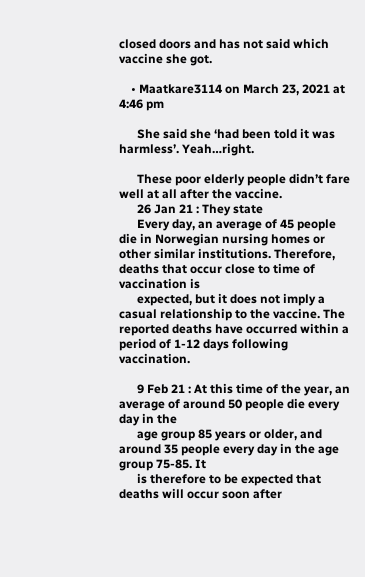closed doors and has not said which vaccine she got.

    • Maatkare3114 on March 23, 2021 at 4:46 pm

      She said she ‘had been told it was harmless’. Yeah…right.

      These poor elderly people didn’t fare well at all after the vaccine.
      26 Jan 21 : They state
      Every day, an average of 45 people die in Norwegian nursing homes or other similar institutions. Therefore, deaths that occur close to time of vaccination is
      expected, but it does not imply a casual relationship to the vaccine. The reported deaths have occurred within a period of 1-12 days following vaccination.

      9 Feb 21 : At this time of the year, an average of around 50 people die every day in the
      age group 85 years or older, and around 35 people every day in the age group 75-85. It
      is therefore to be expected that deaths will occur soon after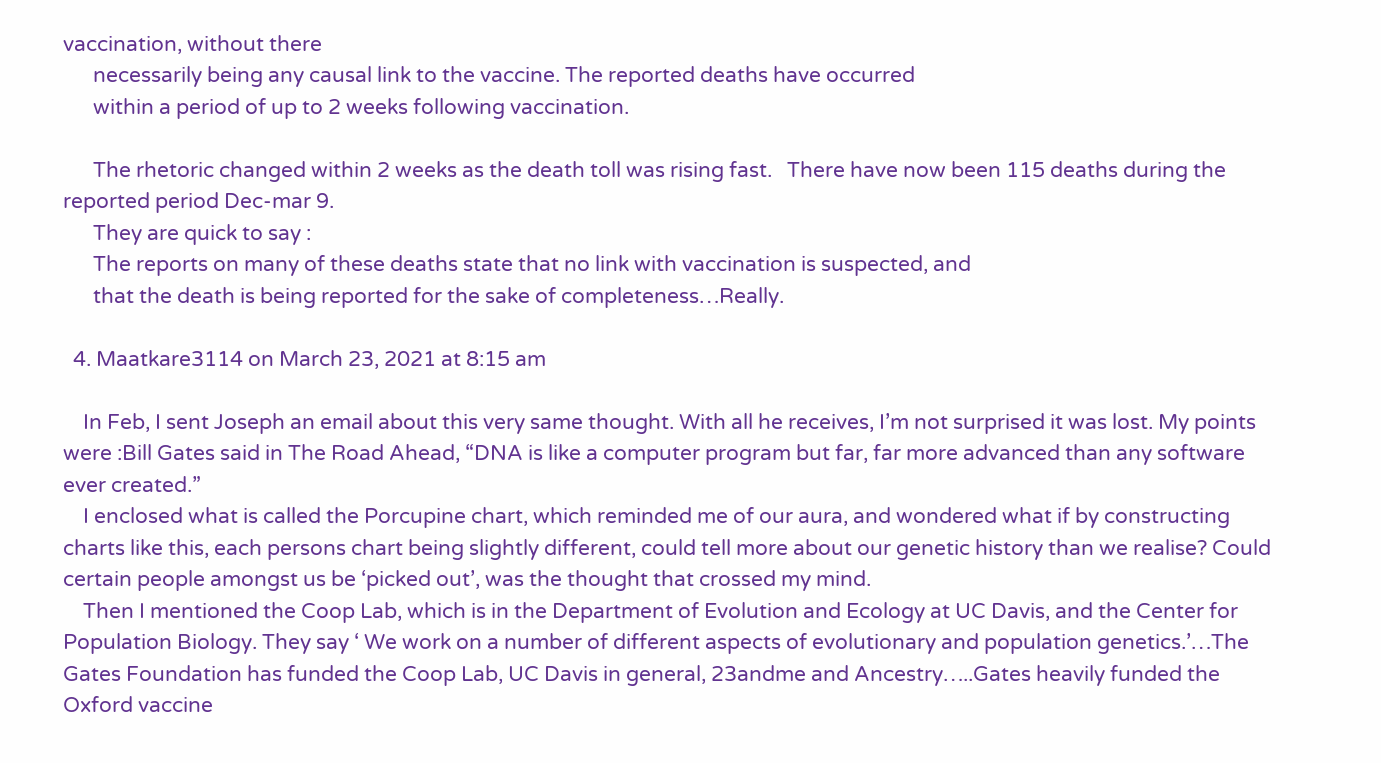vaccination, without there
      necessarily being any causal link to the vaccine. The reported deaths have occurred
      within a period of up to 2 weeks following vaccination.

      The rhetoric changed within 2 weeks as the death toll was rising fast.   There have now been 115 deaths during the reported period Dec-mar 9.
      They are quick to say :
      The reports on many of these deaths state that no link with vaccination is suspected, and
      that the death is being reported for the sake of completeness…Really.

  4. Maatkare3114 on March 23, 2021 at 8:15 am

    In Feb, I sent Joseph an email about this very same thought. With all he receives, I’m not surprised it was lost. My points were :Bill Gates said in The Road Ahead, “DNA is like a computer program but far, far more advanced than any software ever created.”
    I enclosed what is called the Porcupine chart, which reminded me of our aura, and wondered what if by constructing charts like this, each persons chart being slightly different, could tell more about our genetic history than we realise? Could certain people amongst us be ‘picked out’, was the thought that crossed my mind.
    Then I mentioned the Coop Lab, which is in the Department of Evolution and Ecology at UC Davis, and the Center for Population Biology. They say ‘ We work on a number of different aspects of evolutionary and population genetics.’…The Gates Foundation has funded the Coop Lab, UC Davis in general, 23andme and Ancestry…..Gates heavily funded the Oxford vaccine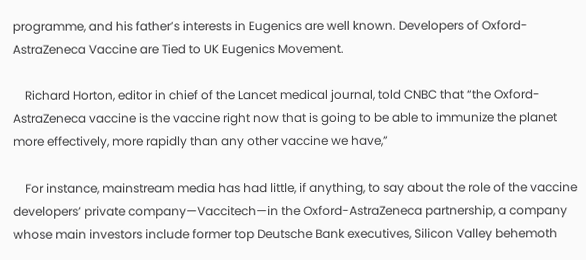programme, and his father’s interests in Eugenics are well known. Developers of Oxford-AstraZeneca Vaccine are Tied to UK Eugenics Movement.

    Richard Horton, editor in chief of the Lancet medical journal, told CNBC that “the Oxford-AstraZeneca vaccine is the vaccine right now that is going to be able to immunize the planet more effectively, more rapidly than any other vaccine we have,”

    For instance, mainstream media has had little, if anything, to say about the role of the vaccine developers’ private company—Vaccitech—in the Oxford-AstraZeneca partnership, a company whose main investors include former top Deutsche Bank executives, Silicon Valley behemoth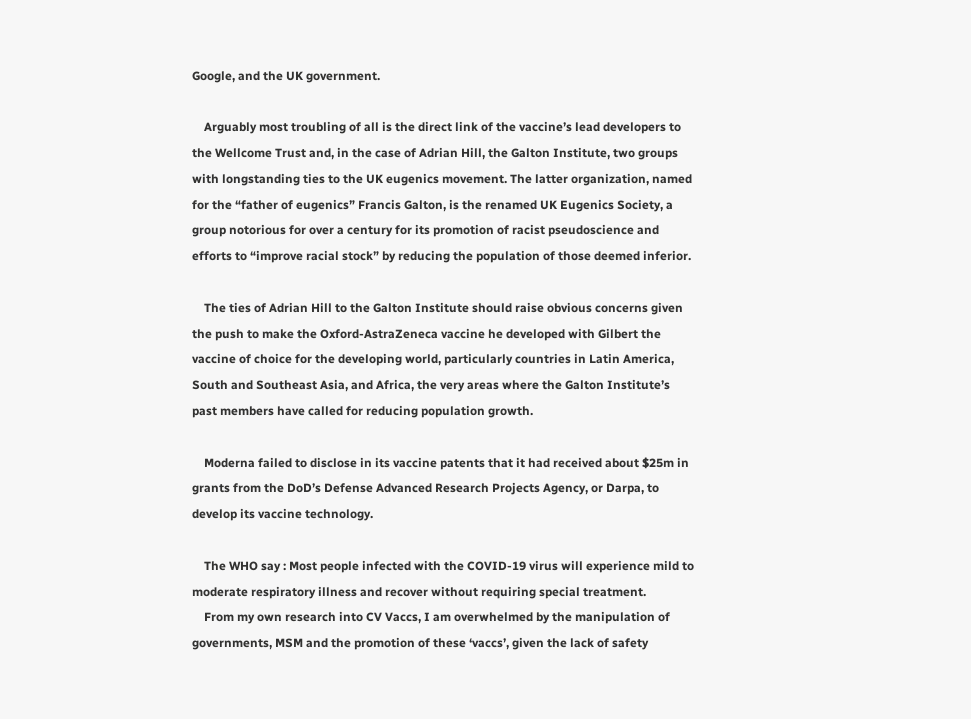Google, and the UK government.

    Arguably most troubling of all is the direct link of the vaccine’s lead developers to the Wellcome Trust and, in the case of Adrian Hill, the Galton Institute, two groups with longstanding ties to the UK eugenics movement. The latter organization, named for the “father of eugenics” Francis Galton, is the renamed UK Eugenics Society, a group notorious for over a century for its promotion of racist pseudoscience and efforts to “improve racial stock” by reducing the population of those deemed inferior.

    The ties of Adrian Hill to the Galton Institute should raise obvious concerns given the push to make the Oxford-AstraZeneca vaccine he developed with Gilbert the vaccine of choice for the developing world, particularly countries in Latin America, South and Southeast Asia, and Africa, the very areas where the Galton Institute’s past members have called for reducing population growth.

    Moderna failed to disclose in its vaccine patents that it had received about $25m in grants from the DoD’s Defense Advanced Research Projects Agency, or Darpa, to develop its vaccine technology.

    The WHO say : Most people infected with the COVID-19 virus will experience mild to moderate respiratory illness and recover without requiring special treatment.
    From my own research into CV Vaccs, I am overwhelmed by the manipulation of governments, MSM and the promotion of these ‘vaccs’, given the lack of safety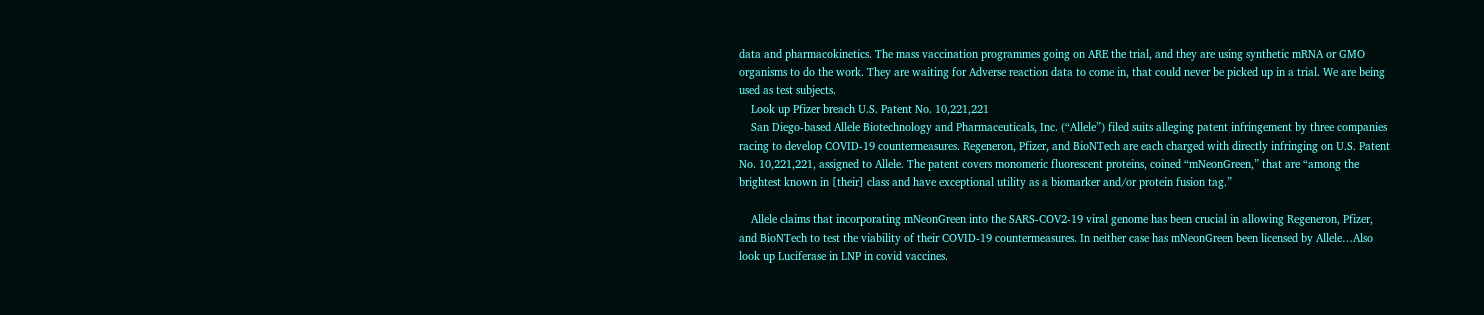data and pharmacokinetics. The mass vaccination programmes going on ARE the trial, and they are using synthetic mRNA or GMO organisms to do the work. They are waiting for Adverse reaction data to come in, that could never be picked up in a trial. We are being used as test subjects.
    Look up Pfizer breach U.S. Patent No. 10,221,221
    San Diego-based Allele Biotechnology and Pharmaceuticals, Inc. (“Allele”) filed suits alleging patent infringement by three companies racing to develop COVID-19 countermeasures. Regeneron, Pfizer, and BioNTech are each charged with directly infringing on U.S. Patent No. 10,221,221, assigned to Allele. The patent covers monomeric fluorescent proteins, coined “mNeonGreen,” that are “among the brightest known in [their] class and have exceptional utility as a biomarker and/or protein fusion tag.”

    Allele claims that incorporating mNeonGreen into the SARS-COV2-19 viral genome has been crucial in allowing Regeneron, Pfizer, and BioNTech to test the viability of their COVID-19 countermeasures. In neither case has mNeonGreen been licensed by Allele…Also look up Luciferase in LNP in covid vaccines.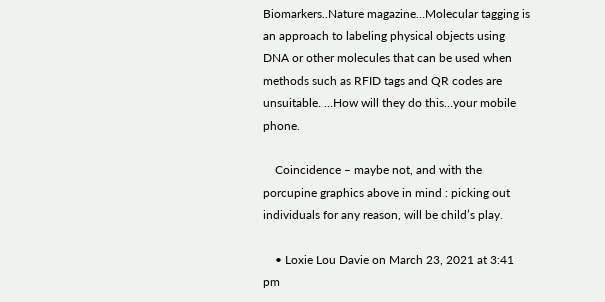Biomarkers..Nature magazine…Molecular tagging is an approach to labeling physical objects using DNA or other molecules that can be used when methods such as RFID tags and QR codes are unsuitable. …How will they do this…your mobile phone.

    Coincidence – maybe not, and with the porcupine graphics above in mind : picking out individuals for any reason, will be child’s play.

    • Loxie Lou Davie on March 23, 2021 at 3:41 pm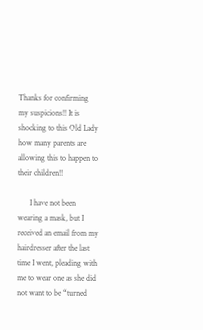Thanks for confirming my suspicions!! It is shocking to this Old Lady how many parents are allowing this to happen to their children!!

      I have not been wearing a mask, but I received an email from my hairdresser after the last time I went, pleading with me to wear one as she did not want to be “turned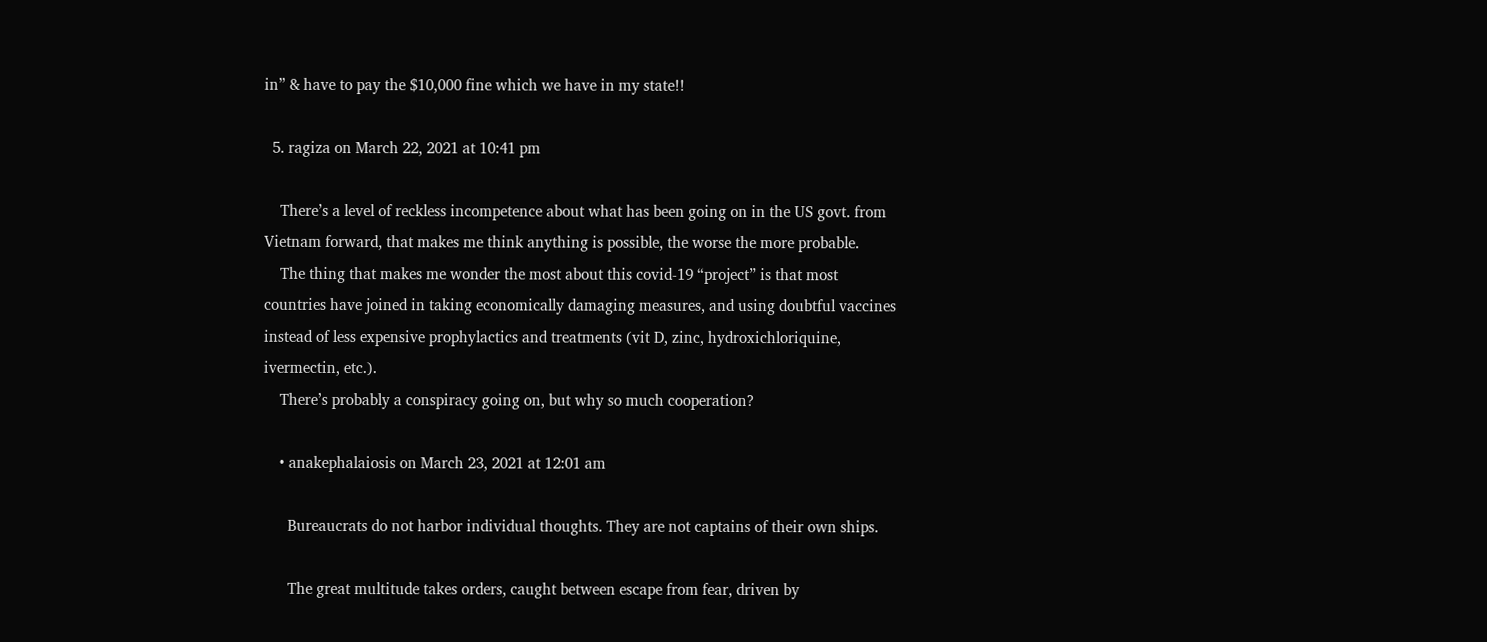in” & have to pay the $10,000 fine which we have in my state!!

  5. ragiza on March 22, 2021 at 10:41 pm

    There’s a level of reckless incompetence about what has been going on in the US govt. from Vietnam forward, that makes me think anything is possible, the worse the more probable.
    The thing that makes me wonder the most about this covid-19 “project” is that most countries have joined in taking economically damaging measures, and using doubtful vaccines instead of less expensive prophylactics and treatments (vit D, zinc, hydroxichloriquine, ivermectin, etc.).
    There’s probably a conspiracy going on, but why so much cooperation?

    • anakephalaiosis on March 23, 2021 at 12:01 am

      Bureaucrats do not harbor individual thoughts. They are not captains of their own ships.

      The great multitude takes orders, caught between escape from fear, driven by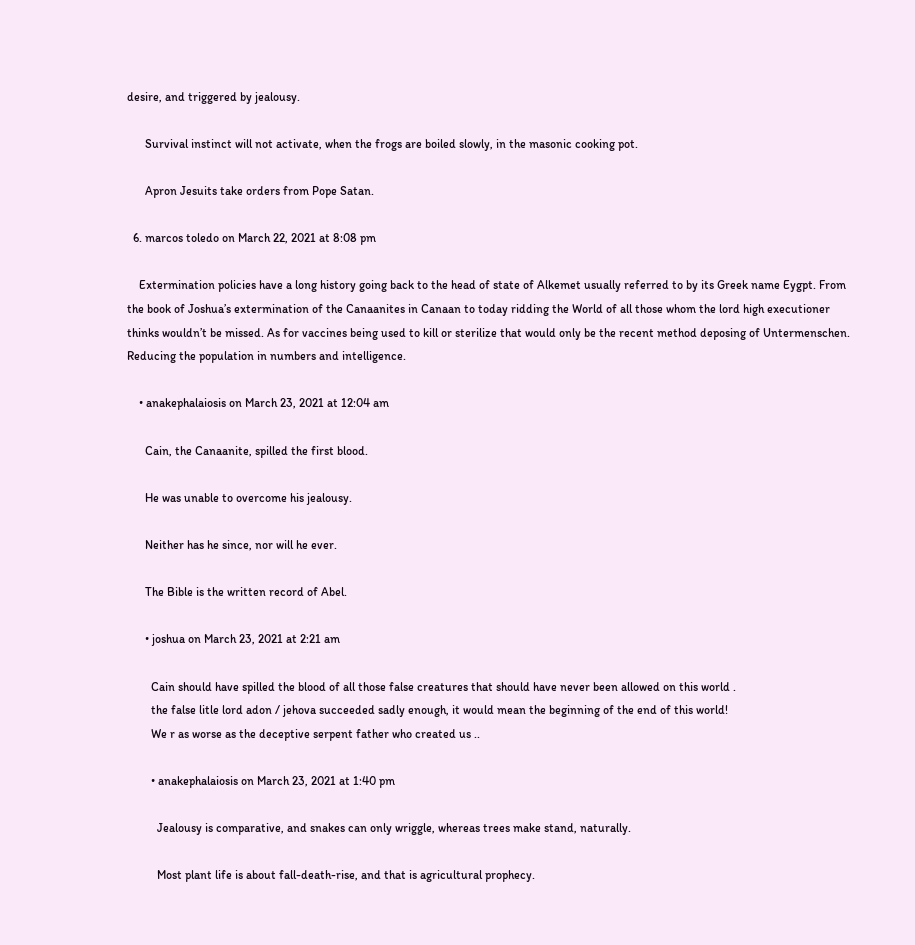desire, and triggered by jealousy.

      Survival instinct will not activate, when the frogs are boiled slowly, in the masonic cooking pot.

      Apron Jesuits take orders from Pope Satan.

  6. marcos toledo on March 22, 2021 at 8:08 pm

    Extermination policies have a long history going back to the head of state of Alkemet usually referred to by its Greek name Eygpt. From the book of Joshua’s extermination of the Canaanites in Canaan to today ridding the World of all those whom the lord high executioner thinks wouldn’t be missed. As for vaccines being used to kill or sterilize that would only be the recent method deposing of Untermenschen. Reducing the population in numbers and intelligence.

    • anakephalaiosis on March 23, 2021 at 12:04 am

      Cain, the Canaanite, spilled the first blood.

      He was unable to overcome his jealousy.

      Neither has he since, nor will he ever.

      The Bible is the written record of Abel.

      • joshua on March 23, 2021 at 2:21 am

        Cain should have spilled the blood of all those false creatures that should have never been allowed on this world .
        the false litle lord adon / jehova succeeded sadly enough, it would mean the beginning of the end of this world!
        We r as worse as the deceptive serpent father who created us ..

        • anakephalaiosis on March 23, 2021 at 1:40 pm

          Jealousy is comparative, and snakes can only wriggle, whereas trees make stand, naturally.

          Most plant life is about fall-death-rise, and that is agricultural prophecy.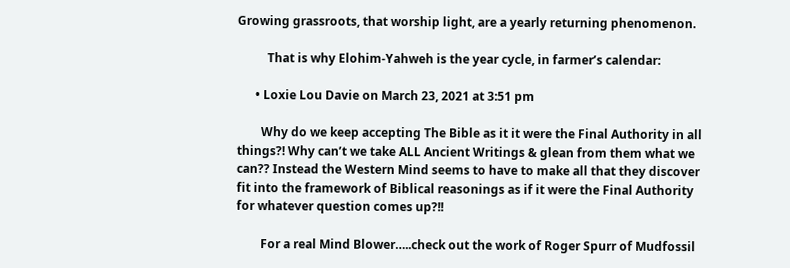Growing grassroots, that worship light, are a yearly returning phenomenon.

          That is why Elohim-Yahweh is the year cycle, in farmer’s calendar:

      • Loxie Lou Davie on March 23, 2021 at 3:51 pm

        Why do we keep accepting The Bible as it it were the Final Authority in all things?! Why can’t we take ALL Ancient Writings & glean from them what we can?? Instead the Western Mind seems to have to make all that they discover fit into the framework of Biblical reasonings as if it were the Final Authority for whatever question comes up?!!

        For a real Mind Blower…..check out the work of Roger Spurr of Mudfossil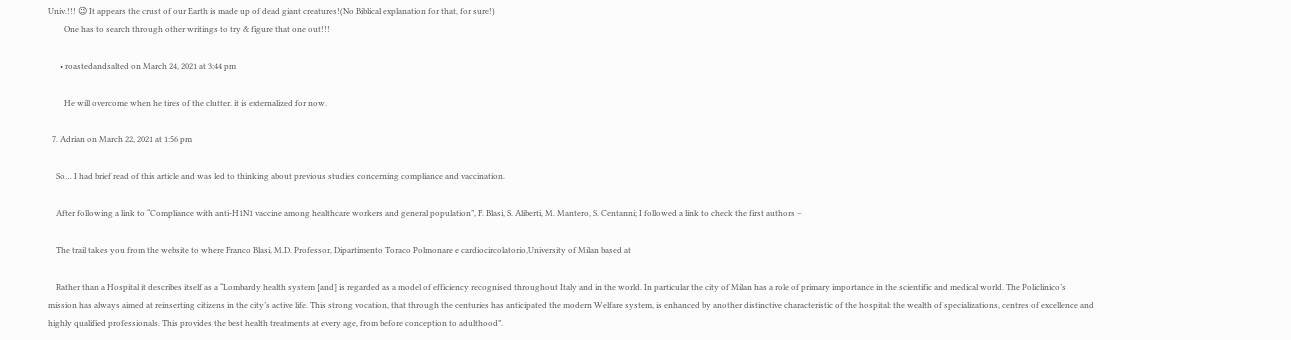Univ.!!! 😉 It appears the crust of our Earth is made up of dead giant creatures!(No Biblical explanation for that, for sure!)
        One has to search through other writings to try & figure that one out!!!

      • roastedandsalted on March 24, 2021 at 3:44 pm

        He will overcome when he tires of the clutter. it is externalized for now.

  7. Adrian on March 22, 2021 at 1:56 pm

    So… I had brief read of this article and was led to thinking about previous studies concerning compliance and vaccination.

    After following a link to “Compliance with anti-H1N1 vaccine among healthcare workers and general population”, F. Blasi, S. Aliberti, M. Mantero, S. Centanni; I followed a link to check the first authors –

    The trail takes you from the website to where Franco Blasi, M.D. Professor, Dipartimento Toraco Polmonare e cardiocircolatorio,University of Milan based at

    Rather than a Hospital it describes itself as a “Lombardy health system [and] is regarded as a model of efficiency recognised throughout Italy and in the world. In particular the city of Milan has a role of primary importance in the scientific and medical world. The Policlinico’s mission has always aimed at reinserting citizens in the city’s active life. This strong vocation, that through the centuries has anticipated the modern Welfare system, is enhanced by another distinctive characteristic of the hospital: the wealth of specializations, centres of excellence and highly qualified professionals. This provides the best health treatments at every age, from before conception to adulthood”.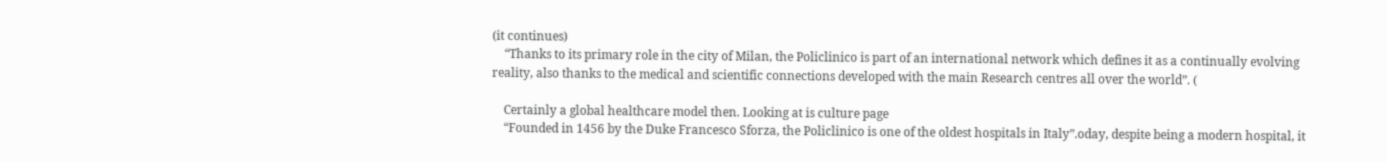(it continues)
    “Thanks to its primary role in the city of Milan, the Policlinico is part of an international network which defines it as a continually evolving reality, also thanks to the medical and scientific connections developed with the main Research centres all over the world”. (

    Certainly a global healthcare model then. Looking at is culture page
    “Founded in 1456 by the Duke Francesco Sforza, the Policlinico is one of the oldest hospitals in Italy”.oday, despite being a modern hospital, it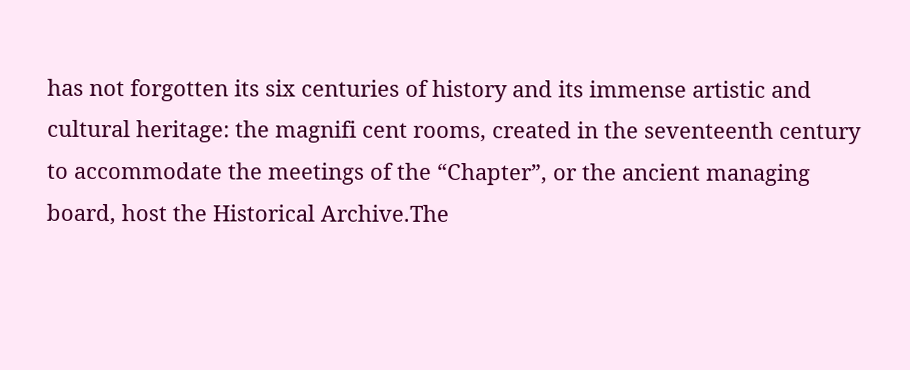has not forgotten its six centuries of history and its immense artistic and cultural heritage: the magnifi cent rooms, created in the seventeenth century to accommodate the meetings of the “Chapter”, or the ancient managing board, host the Historical Archive.The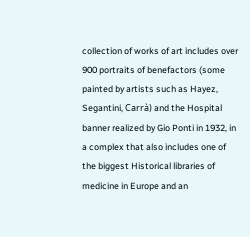collection of works of art includes over 900 portraits of benefactors (some painted by artists such as Hayez, Segantini, Carrà) and the Hospital banner realized by Gio Ponti in 1932, in a complex that also includes one of the biggest Historical libraries of medicine in Europe and an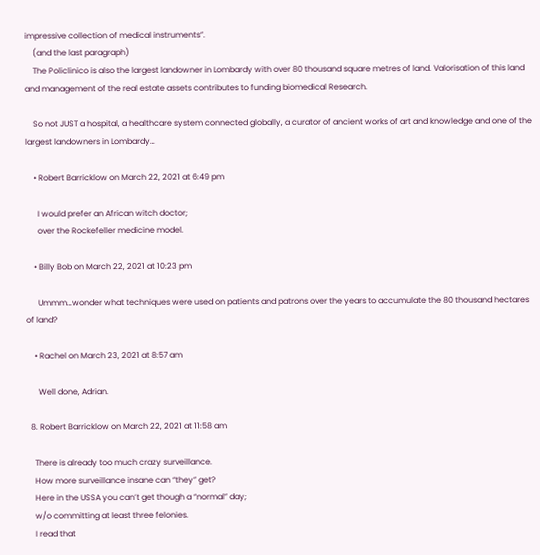impressive collection of medical instruments”.
    (and the last paragraph)
    The Policlinico is also the largest landowner in Lombardy with over 80 thousand square metres of land. Valorisation of this land and management of the real estate assets contributes to funding biomedical Research.

    So not JUST a hospital, a healthcare system connected globally, a curator of ancient works of art and knowledge and one of the largest landowners in Lombardy…

    • Robert Barricklow on March 22, 2021 at 6:49 pm

      I would prefer an African witch doctor;
      over the Rockefeller medicine model.

    • Billy Bob on March 22, 2021 at 10:23 pm

      Ummm…wonder what techniques were used on patients and patrons over the years to accumulate the 80 thousand hectares of land?

    • Rachel on March 23, 2021 at 8:57 am

      Well done, Adrian.

  8. Robert Barricklow on March 22, 2021 at 11:58 am

    There is already too much crazy surveillance.
    How more surveillance insane can “they” get?
    Here in the USSA you can’t get though a “normal” day;
    w/o committing at least three felonies.
    I read that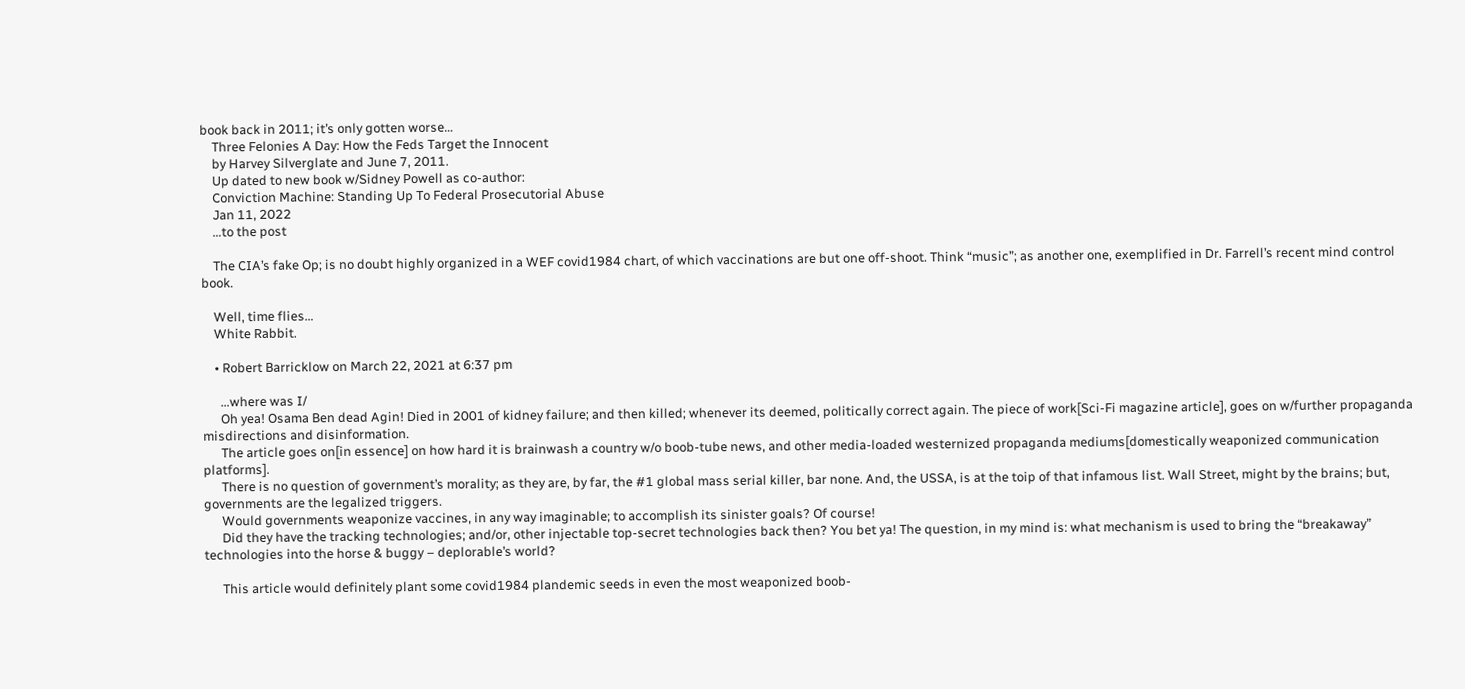book back in 2011; it’s only gotten worse…
    Three Felonies A Day: How the Feds Target the Innocent
    by Harvey Silverglate and June 7, 2011.
    Up dated to new book w/Sidney Powell as co-author:
    Conviction Machine: Standing Up To Federal Prosecutorial Abuse
    Jan 11, 2022
    …to the post

    The CIA’s fake Op; is no doubt highly organized in a WEF covid1984 chart, of which vaccinations are but one off-shoot. Think “music”; as another one, exemplified in Dr. Farrell’s recent mind control book.

    Well, time flies…
    White Rabbit.

    • Robert Barricklow on March 22, 2021 at 6:37 pm

      …where was I/
      Oh yea! Osama Ben dead Agin! Died in 2001 of kidney failure; and then killed; whenever its deemed, politically correct again. The piece of work[Sci-Fi magazine article], goes on w/further propaganda misdirections and disinformation.
      The article goes on[in essence] on how hard it is brainwash a country w/o boob-tube news, and other media-loaded westernized propaganda mediums[domestically weaponized communication platforms].
      There is no question of government’s morality; as they are, by far, the #1 global mass serial killer, bar none. And, the USSA, is at the toip of that infamous list. Wall Street, might by the brains; but, governments are the legalized triggers.
      Would governments weaponize vaccines, in any way imaginable; to accomplish its sinister goals? Of course!
      Did they have the tracking technologies; and/or, other injectable top-secret technologies back then? You bet ya! The question, in my mind is: what mechanism is used to bring the “breakaway” technologies into the horse & buggy – deplorable’s world?

      This article would definitely plant some covid1984 plandemic seeds in even the most weaponized boob-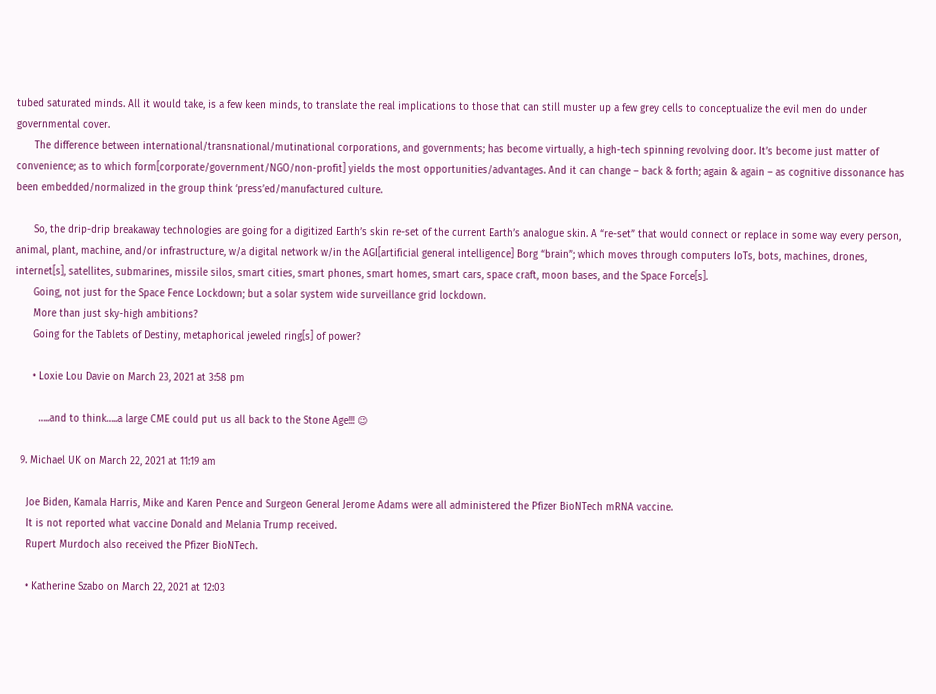tubed saturated minds. All it would take, is a few keen minds, to translate the real implications to those that can still muster up a few grey cells to conceptualize the evil men do under governmental cover.
      The difference between international/transnational/mutinational corporations, and governments; has become virtually, a high-tech spinning revolving door. It’s become just matter of convenience; as to which form[corporate/government/NGO/non-profit] yields the most opportunities/advantages. And it can change – back & forth; again & again – as cognitive dissonance has been embedded/normalized in the group think ‘press’ed/manufactured culture.

      So, the drip-drip breakaway technologies are going for a digitized Earth’s skin re-set of the current Earth’s analogue skin. A “re-set” that would connect or replace in some way every person, animal, plant, machine, and/or infrastructure, w/a digital network w/in the AGI[artificial general intelligence] Borg “brain”; which moves through computers IoTs, bots, machines, drones, internet[s], satellites, submarines, missile silos, smart cities, smart phones, smart homes, smart cars, space craft, moon bases, and the Space Force[s].
      Going, not just for the Space Fence Lockdown; but a solar system wide surveillance grid lockdown.
      More than just sky-high ambitions?
      Going for the Tablets of Destiny, metaphorical jeweled ring[s] of power?

      • Loxie Lou Davie on March 23, 2021 at 3:58 pm

        …..and to think…..a large CME could put us all back to the Stone Age!!! 😉

  9. Michael UK on March 22, 2021 at 11:19 am

    Joe Biden, Kamala Harris, Mike and Karen Pence and Surgeon General Jerome Adams were all administered the Pfizer BioNTech mRNA vaccine.
    It is not reported what vaccine Donald and Melania Trump received.
    Rupert Murdoch also received the Pfizer BioNTech.

    • Katherine Szabo on March 22, 2021 at 12:03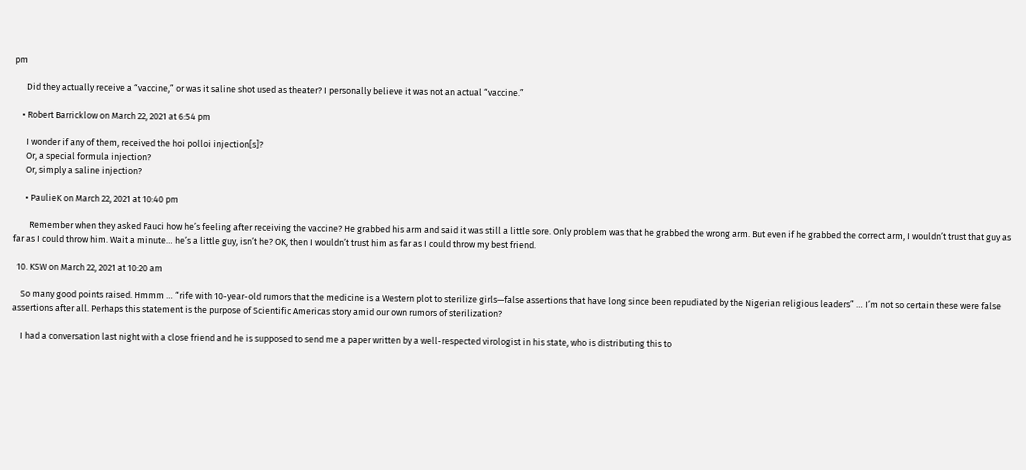pm

      Did they actually receive a “vaccine,” or was it saline shot used as theater? I personally believe it was not an actual “vaccine.”

    • Robert Barricklow on March 22, 2021 at 6:54 pm

      I wonder if any of them, received the hoi polloi injection[s]?
      Or, a special formula injection?
      Or, simply a saline injection?

      • PaulieK on March 22, 2021 at 10:40 pm

        Remember when they asked Fauci how he’s feeling after receiving the vaccine? He grabbed his arm and said it was still a little sore. Only problem was that he grabbed the wrong arm. But even if he grabbed the correct arm, I wouldn’t trust that guy as far as I could throw him. Wait a minute… he’s a little guy, isn’t he? OK, then I wouldn’t trust him as far as I could throw my best friend.

  10. KSW on March 22, 2021 at 10:20 am

    So many good points raised. Hmmm … “rife with 10-year-old rumors that the medicine is a Western plot to sterilize girls—false assertions that have long since been repudiated by the Nigerian religious leaders” … I’m not so certain these were false assertions after all. Perhaps this statement is the purpose of Scientific Americas story amid our own rumors of sterilization?

    I had a conversation last night with a close friend and he is supposed to send me a paper written by a well-respected virologist in his state, who is distributing this to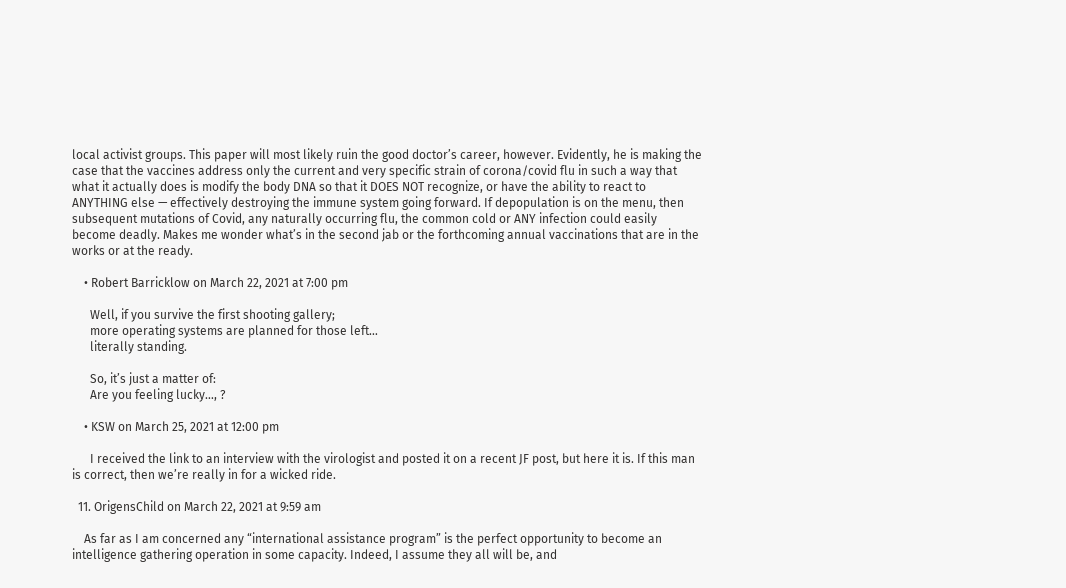local activist groups. This paper will most likely ruin the good doctor’s career, however. Evidently, he is making the case that the vaccines address only the current and very specific strain of corona/covid flu in such a way that what it actually does is modify the body DNA so that it DOES NOT recognize, or have the ability to react to ANYTHING else — effectively destroying the immune system going forward. If depopulation is on the menu, then subsequent mutations of Covid, any naturally occurring flu, the common cold or ANY infection could easily become deadly. Makes me wonder what’s in the second jab or the forthcoming annual vaccinations that are in the works or at the ready.

    • Robert Barricklow on March 22, 2021 at 7:00 pm

      Well, if you survive the first shooting gallery;
      more operating systems are planned for those left…
      literally standing.

      So, it’s just a matter of:
      Are you feeling lucky…, ?

    • KSW on March 25, 2021 at 12:00 pm

      I received the link to an interview with the virologist and posted it on a recent JF post, but here it is. If this man is correct, then we’re really in for a wicked ride.

  11. OrigensChild on March 22, 2021 at 9:59 am

    As far as I am concerned any “international assistance program” is the perfect opportunity to become an intelligence gathering operation in some capacity. Indeed, I assume they all will be, and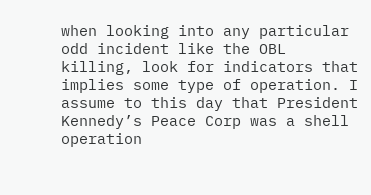when looking into any particular odd incident like the OBL killing, look for indicators that implies some type of operation. I assume to this day that President Kennedy’s Peace Corp was a shell operation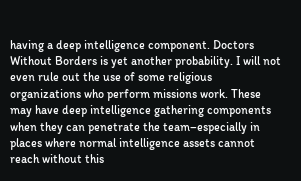having a deep intelligence component. Doctors Without Borders is yet another probability. I will not even rule out the use of some religious organizations who perform missions work. These may have deep intelligence gathering components when they can penetrate the team–especially in places where normal intelligence assets cannot reach without this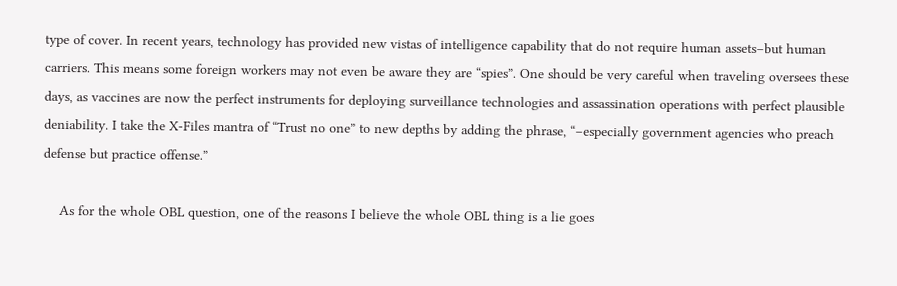type of cover. In recent years, technology has provided new vistas of intelligence capability that do not require human assets–but human carriers. This means some foreign workers may not even be aware they are “spies”. One should be very careful when traveling oversees these days, as vaccines are now the perfect instruments for deploying surveillance technologies and assassination operations with perfect plausible deniability. I take the X-Files mantra of “Trust no one” to new depths by adding the phrase, “–especially government agencies who preach defense but practice offense.”

    As for the whole OBL question, one of the reasons I believe the whole OBL thing is a lie goes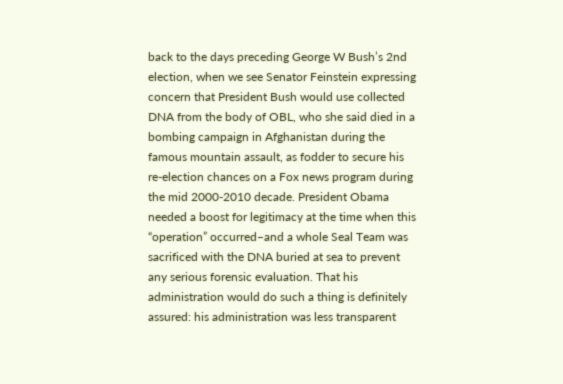back to the days preceding George W Bush’s 2nd election, when we see Senator Feinstein expressing concern that President Bush would use collected DNA from the body of OBL, who she said died in a bombing campaign in Afghanistan during the famous mountain assault, as fodder to secure his re-election chances on a Fox news program during the mid 2000-2010 decade. President Obama needed a boost for legitimacy at the time when this “operation” occurred–and a whole Seal Team was sacrificed with the DNA buried at sea to prevent any serious forensic evaluation. That his administration would do such a thing is definitely assured: his administration was less transparent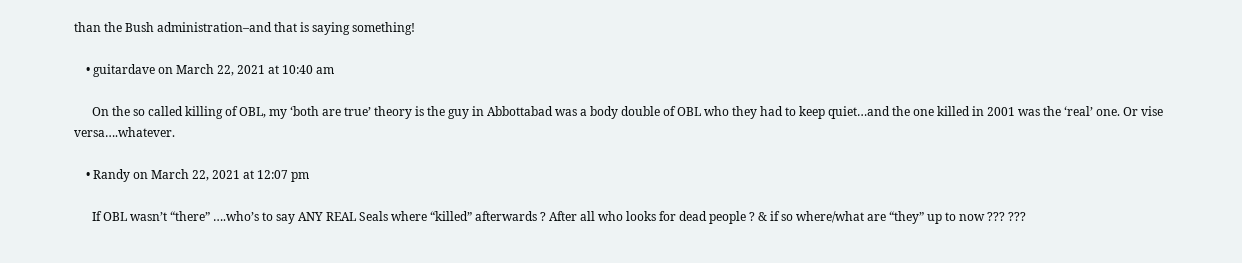than the Bush administration–and that is saying something!

    • guitardave on March 22, 2021 at 10:40 am

      On the so called killing of OBL, my ‘both are true’ theory is the guy in Abbottabad was a body double of OBL who they had to keep quiet…and the one killed in 2001 was the ‘real’ one. Or vise versa….whatever.

    • Randy on March 22, 2021 at 12:07 pm

      If OBL wasn’t “there” ….who’s to say ANY REAL Seals where “killed” afterwards ? After all who looks for dead people ? & if so where/what are “they” up to now ??? ???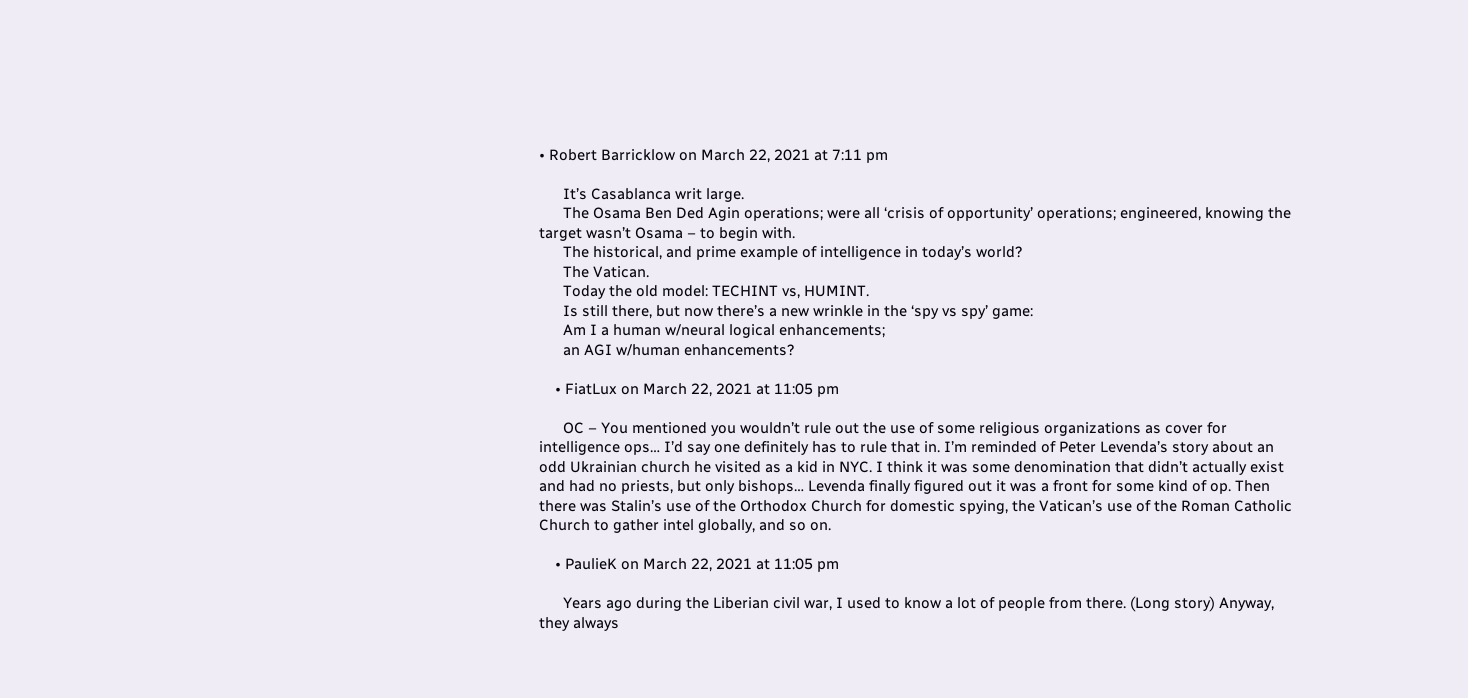• Robert Barricklow on March 22, 2021 at 7:11 pm

      It’s Casablanca writ large.
      The Osama Ben Ded Agin operations; were all ‘crisis of opportunity’ operations; engineered, knowing the target wasn’t Osama – to begin with.
      The historical, and prime example of intelligence in today’s world?
      The Vatican.
      Today the old model: TECHINT vs, HUMINT.
      Is still there, but now there’s a new wrinkle in the ‘spy vs spy’ game:
      Am I a human w/neural logical enhancements;
      an AGI w/human enhancements?

    • FiatLux on March 22, 2021 at 11:05 pm

      OC – You mentioned you wouldn’t rule out the use of some religious organizations as cover for intelligence ops… I’d say one definitely has to rule that in. I’m reminded of Peter Levenda’s story about an odd Ukrainian church he visited as a kid in NYC. I think it was some denomination that didn’t actually exist and had no priests, but only bishops… Levenda finally figured out it was a front for some kind of op. Then there was Stalin’s use of the Orthodox Church for domestic spying, the Vatican’s use of the Roman Catholic Church to gather intel globally, and so on.

    • PaulieK on March 22, 2021 at 11:05 pm

      Years ago during the Liberian civil war, I used to know a lot of people from there. (Long story) Anyway, they always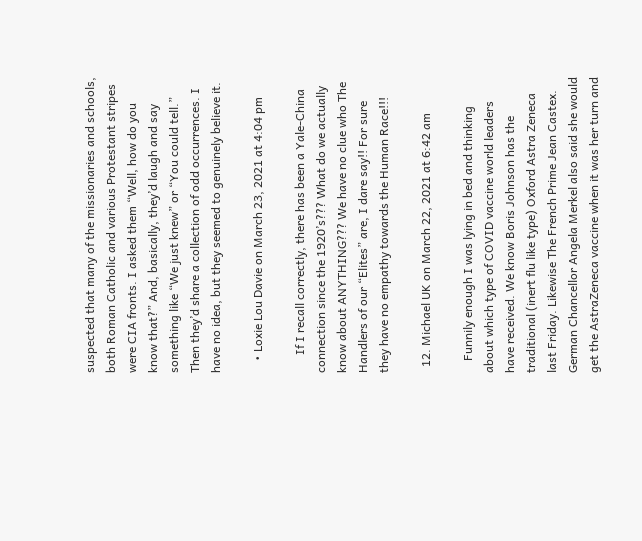suspected that many of the missionaries and schools, both Roman Catholic and various Protestant stripes were CIA fronts. I asked them “Well, how do you know that?” And, basically, they’d laugh and say something like “We just knew” or “You could tell.” Then they’d share a collection of odd occurrences. I have no idea, but they seemed to genuinely believe it.

    • Loxie Lou Davie on March 23, 2021 at 4:04 pm

      If I recall correctly, there has been a Yale-China connection since the 1920’s??? What do we actually know about ANYTHING??? We have no clue who The Handlers of our “Elites” are, I dare say!! For sure they have no empathy towards the Human Race!!!

  12. Michael UK on March 22, 2021 at 6:42 am

    Funnily enough I was lying in bed and thinking about which type of COVID vaccine world leaders have received. We know Boris Johnson has the traditional (inert flu like type) Oxford Astra Zeneca last Friday. Likewise The French Prime Jean Castex. German Chancellor Angela Merkel also said she would get the AstraZeneca vaccine when it was her turn and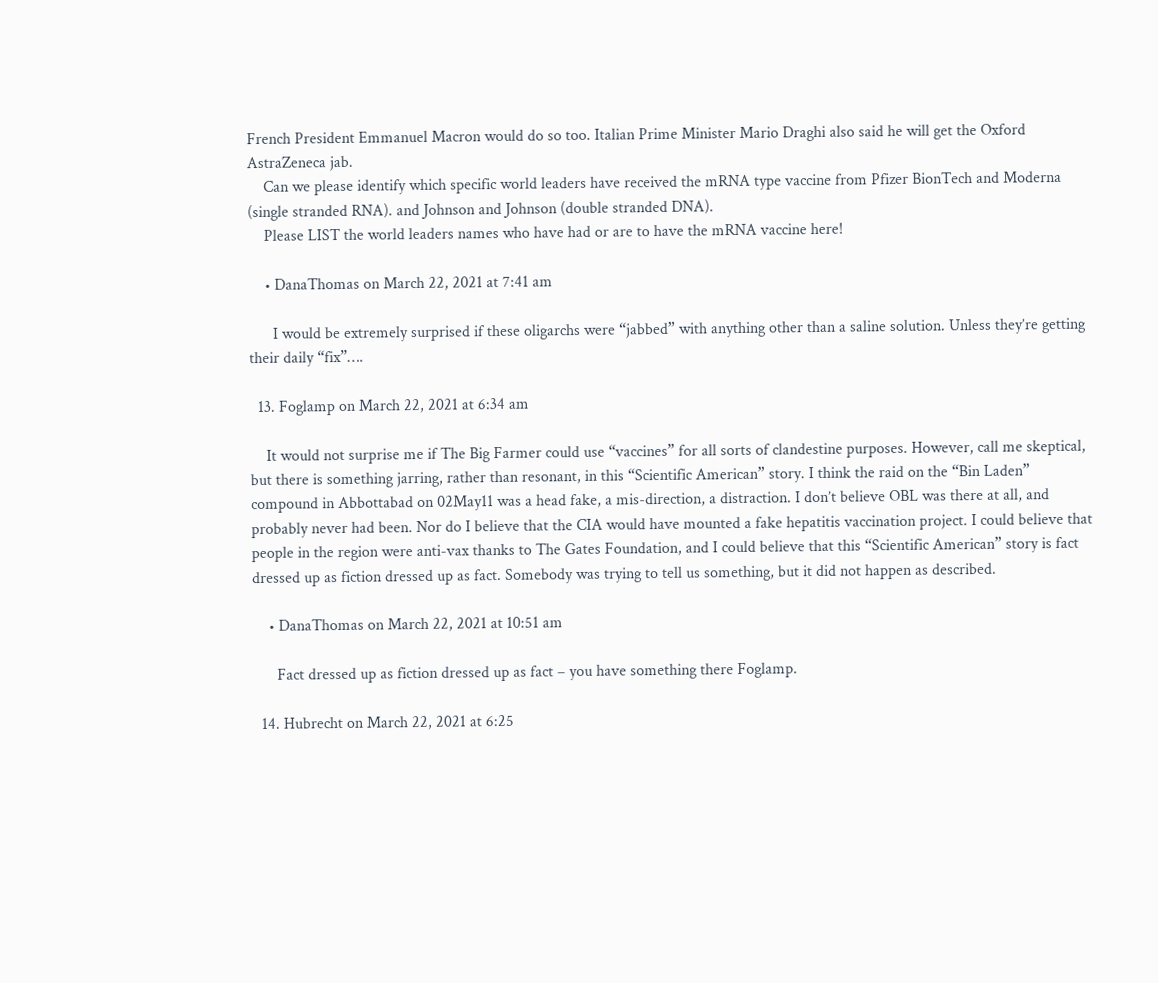French President Emmanuel Macron would do so too. Italian Prime Minister Mario Draghi also said he will get the Oxford AstraZeneca jab.
    Can we please identify which specific world leaders have received the mRNA type vaccine from Pfizer BionTech and Moderna (single stranded RNA). and Johnson and Johnson (double stranded DNA).
    Please LIST the world leaders names who have had or are to have the mRNA vaccine here!

    • DanaThomas on March 22, 2021 at 7:41 am

      I would be extremely surprised if these oligarchs were “jabbed” with anything other than a saline solution. Unless they’re getting their daily “fix”….

  13. Foglamp on March 22, 2021 at 6:34 am

    It would not surprise me if The Big Farmer could use “vaccines” for all sorts of clandestine purposes. However, call me skeptical, but there is something jarring, rather than resonant, in this “Scientific American” story. I think the raid on the “Bin Laden” compound in Abbottabad on 02May11 was a head fake, a mis-direction, a distraction. I don’t believe OBL was there at all, and probably never had been. Nor do I believe that the CIA would have mounted a fake hepatitis vaccination project. I could believe that people in the region were anti-vax thanks to The Gates Foundation, and I could believe that this “Scientific American” story is fact dressed up as fiction dressed up as fact. Somebody was trying to tell us something, but it did not happen as described.

    • DanaThomas on March 22, 2021 at 10:51 am

      Fact dressed up as fiction dressed up as fact – you have something there Foglamp.

  14. Hubrecht on March 22, 2021 at 6:25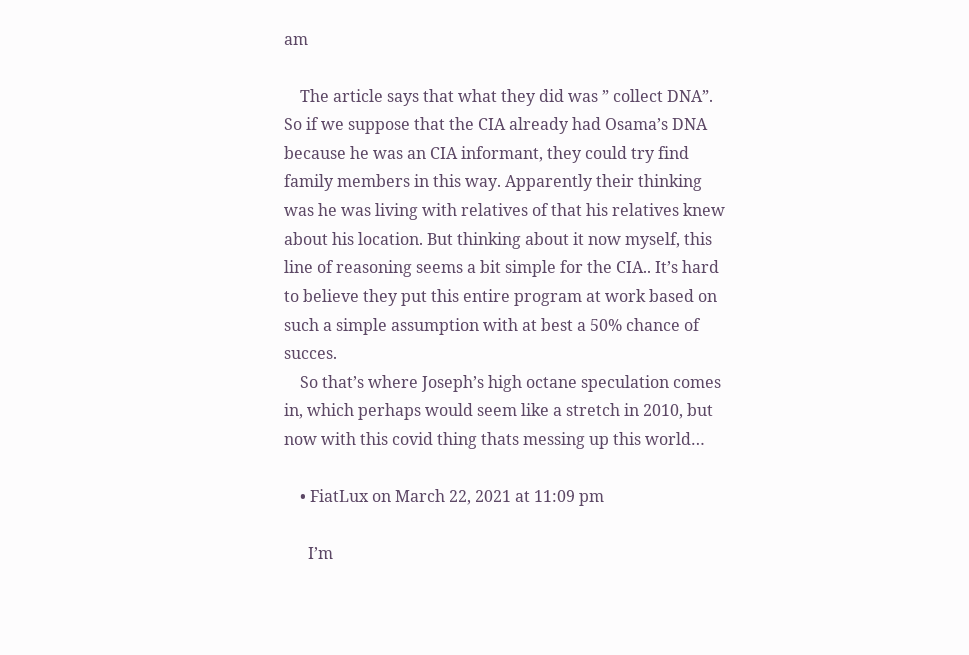am

    The article says that what they did was ” collect DNA”. So if we suppose that the CIA already had Osama’s DNA because he was an CIA informant, they could try find family members in this way. Apparently their thinking was he was living with relatives of that his relatives knew about his location. But thinking about it now myself, this line of reasoning seems a bit simple for the CIA.. It’s hard to believe they put this entire program at work based on such a simple assumption with at best a 50% chance of succes.
    So that’s where Joseph’s high octane speculation comes in, which perhaps would seem like a stretch in 2010, but now with this covid thing thats messing up this world…

    • FiatLux on March 22, 2021 at 11:09 pm

      I’m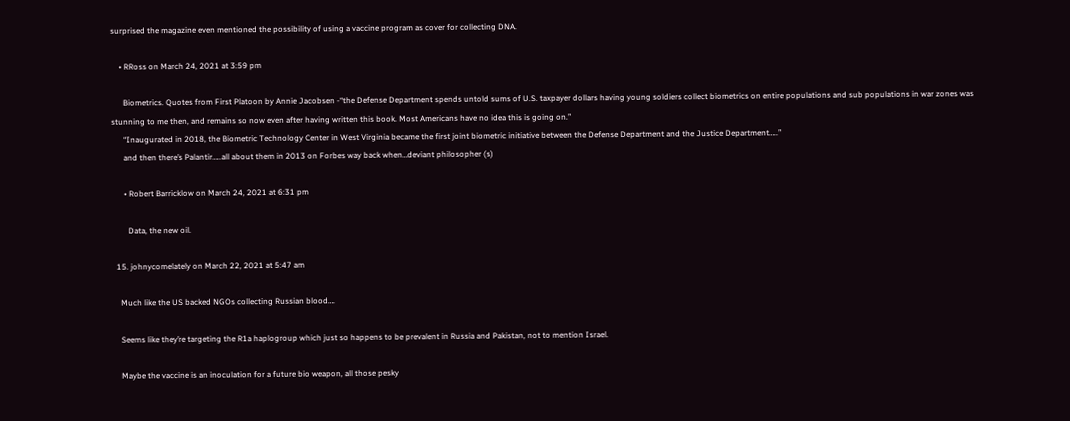surprised the magazine even mentioned the possibility of using a vaccine program as cover for collecting DNA.

    • RRoss on March 24, 2021 at 3:59 pm

      Biometrics. Quotes from First Platoon by Annie Jacobsen -“the Defense Department spends untold sums of U.S. taxpayer dollars having young soldiers collect biometrics on entire populations and sub populations in war zones was stunning to me then, and remains so now even after having written this book. Most Americans have no idea this is going on.”
      “Inaugurated in 2018, the Biometric Technology Center in West Virginia became the first joint biometric initiative between the Defense Department and the Justice Department…..”
      and then there’s Palantir…..all about them in 2013 on Forbes way back when…deviant philosopher (s)

      • Robert Barricklow on March 24, 2021 at 6:31 pm

        Data, the new oil.

  15. johnycomelately on March 22, 2021 at 5:47 am

    Much like the US backed NGOs collecting Russian blood….

    Seems like they’re targeting the R1a haplogroup which just so happens to be prevalent in Russia and Pakistan, not to mention Israel.

    Maybe the vaccine is an inoculation for a future bio weapon, all those pesky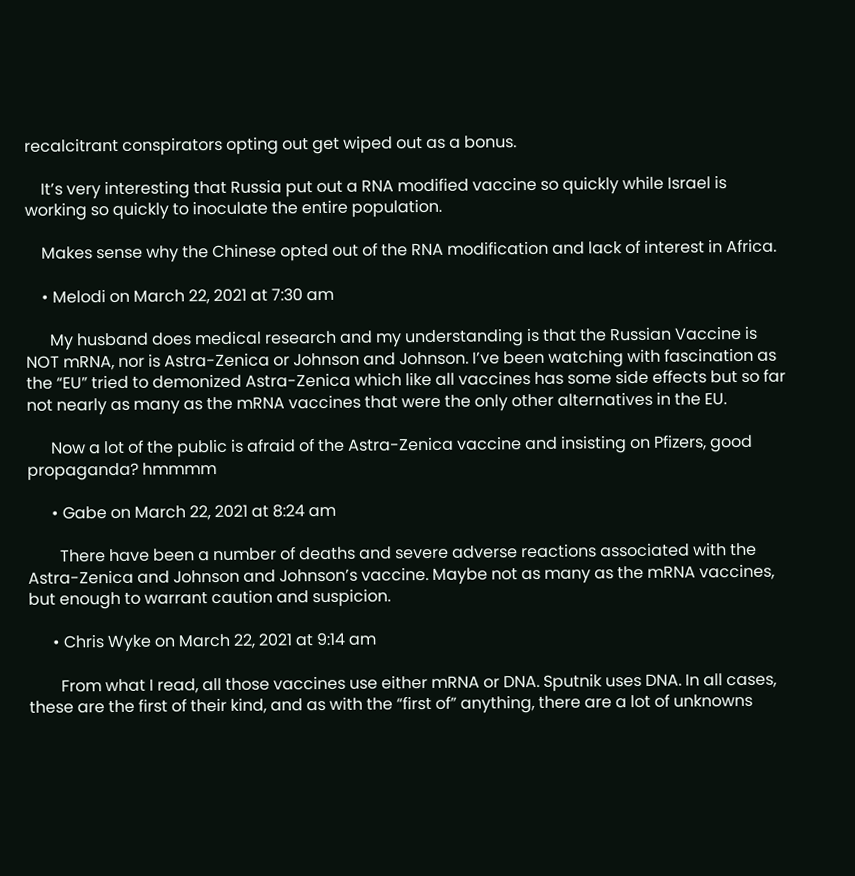recalcitrant conspirators opting out get wiped out as a bonus.

    It’s very interesting that Russia put out a RNA modified vaccine so quickly while Israel is working so quickly to inoculate the entire population.

    Makes sense why the Chinese opted out of the RNA modification and lack of interest in Africa.

    • Melodi on March 22, 2021 at 7:30 am

      My husband does medical research and my understanding is that the Russian Vaccine is NOT mRNA, nor is Astra-Zenica or Johnson and Johnson. I’ve been watching with fascination as the “EU” tried to demonized Astra-Zenica which like all vaccines has some side effects but so far not nearly as many as the mRNA vaccines that were the only other alternatives in the EU.

      Now a lot of the public is afraid of the Astra-Zenica vaccine and insisting on Pfizers, good propaganda? hmmmm

      • Gabe on March 22, 2021 at 8:24 am

        There have been a number of deaths and severe adverse reactions associated with the Astra-Zenica and Johnson and Johnson’s vaccine. Maybe not as many as the mRNA vaccines, but enough to warrant caution and suspicion.

      • Chris Wyke on March 22, 2021 at 9:14 am

        From what I read, all those vaccines use either mRNA or DNA. Sputnik uses DNA. In all cases, these are the first of their kind, and as with the “first of” anything, there are a lot of unknowns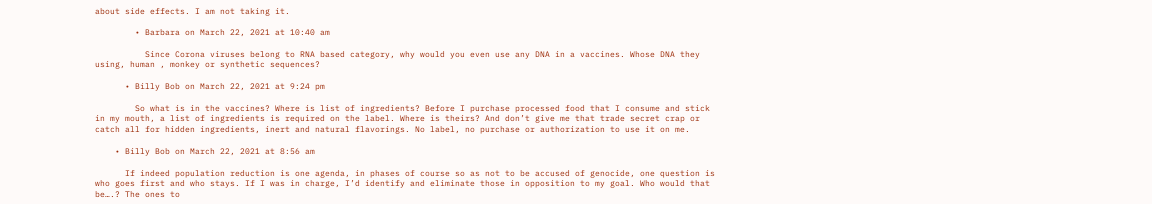about side effects. I am not taking it.

        • Barbara on March 22, 2021 at 10:40 am

          Since Corona viruses belong to RNA based category, why would you even use any DNA in a vaccines. Whose DNA they using, human , monkey or synthetic sequences?

      • Billy Bob on March 22, 2021 at 9:24 pm

        So what is in the vaccines? Where is list of ingredients? Before I purchase processed food that I consume and stick in my mouth, a list of ingredients is required on the label. Where is theirs? And don’t give me that trade secret crap or catch all for hidden ingredients, inert and natural flavorings. No label, no purchase or authorization to use it on me.

    • Billy Bob on March 22, 2021 at 8:56 am

      If indeed population reduction is one agenda, in phases of course so as not to be accused of genocide, one question is who goes first and who stays. If I was in charge, I’d identify and eliminate those in opposition to my goal. Who would that be….? The ones to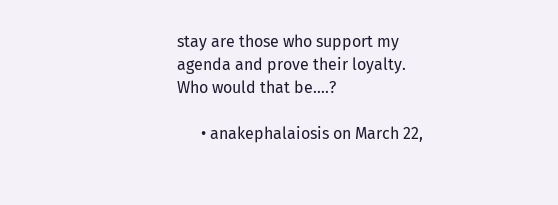stay are those who support my agenda and prove their loyalty. Who would that be….?

      • anakephalaiosis on March 22,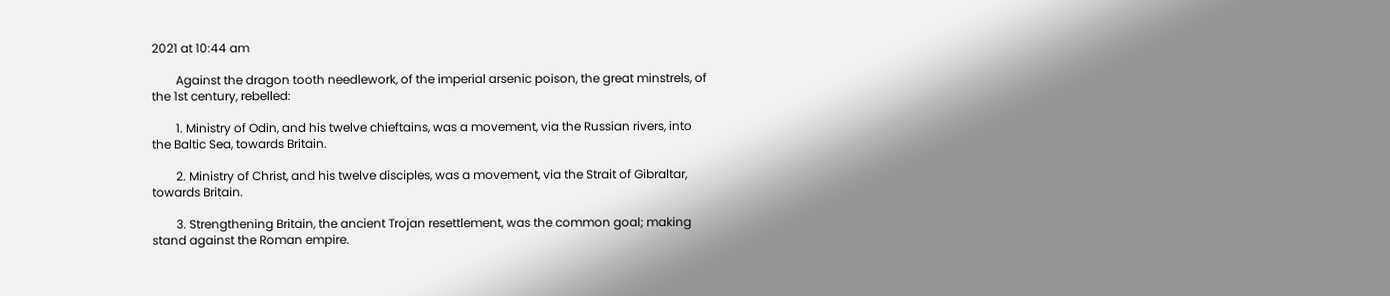2021 at 10:44 am

        Against the dragon tooth needlework, of the imperial arsenic poison, the great minstrels, of the 1st century, rebelled:

        1. Ministry of Odin, and his twelve chieftains, was a movement, via the Russian rivers, into the Baltic Sea, towards Britain.

        2. Ministry of Christ, and his twelve disciples, was a movement, via the Strait of Gibraltar, towards Britain.

        3. Strengthening Britain, the ancient Trojan resettlement, was the common goal; making stand against the Roman empire.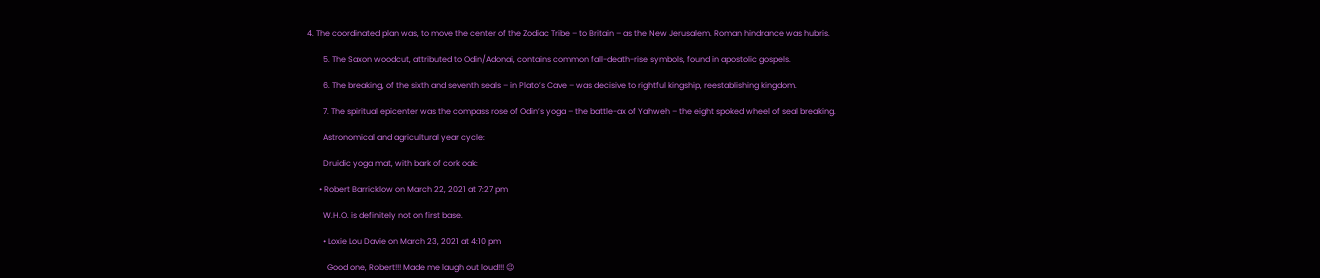4. The coordinated plan was, to move the center of the Zodiac Tribe – to Britain – as the New Jerusalem. Roman hindrance was hubris.

        5. The Saxon woodcut, attributed to Odin/Adonai, contains common fall-death-rise symbols, found in apostolic gospels.

        6. The breaking, of the sixth and seventh seals – in Plato’s Cave – was decisive to rightful kingship, reestablishing kingdom.

        7. The spiritual epicenter was the compass rose of Odin’s yoga – the battle-ax of Yahweh – the eight spoked wheel of seal breaking.

        Astronomical and agricultural year cycle:

        Druidic yoga mat, with bark of cork oak:

      • Robert Barricklow on March 22, 2021 at 7:27 pm

        W.H.O. is definitely not on first base.

        • Loxie Lou Davie on March 23, 2021 at 4:10 pm

          Good one, Robert!!! Made me laugh out loud!!! 😉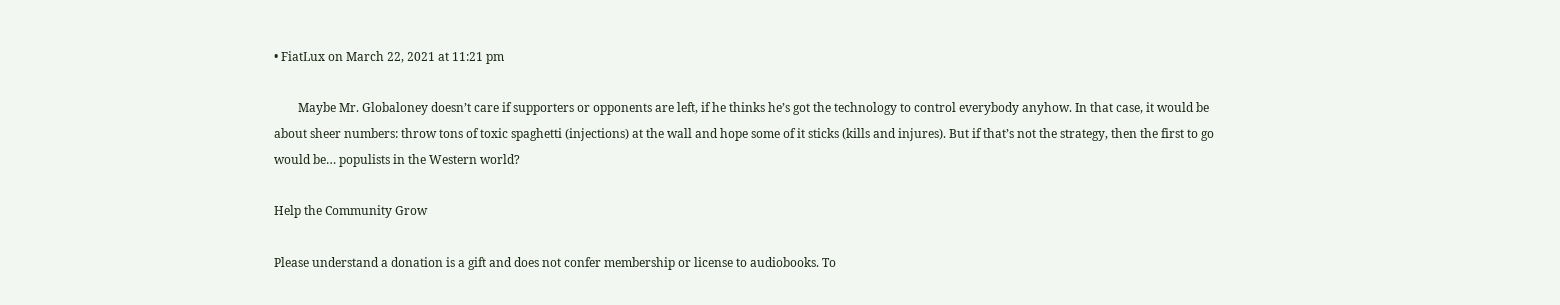• FiatLux on March 22, 2021 at 11:21 pm

        Maybe Mr. Globaloney doesn’t care if supporters or opponents are left, if he thinks he’s got the technology to control everybody anyhow. In that case, it would be about sheer numbers: throw tons of toxic spaghetti (injections) at the wall and hope some of it sticks (kills and injures). But if that’s not the strategy, then the first to go would be… populists in the Western world?

Help the Community Grow

Please understand a donation is a gift and does not confer membership or license to audiobooks. To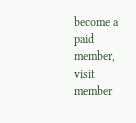become a paid member, visit member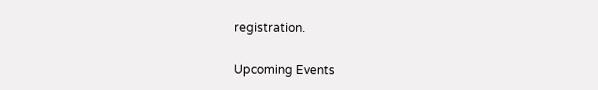registration.

Upcoming Events